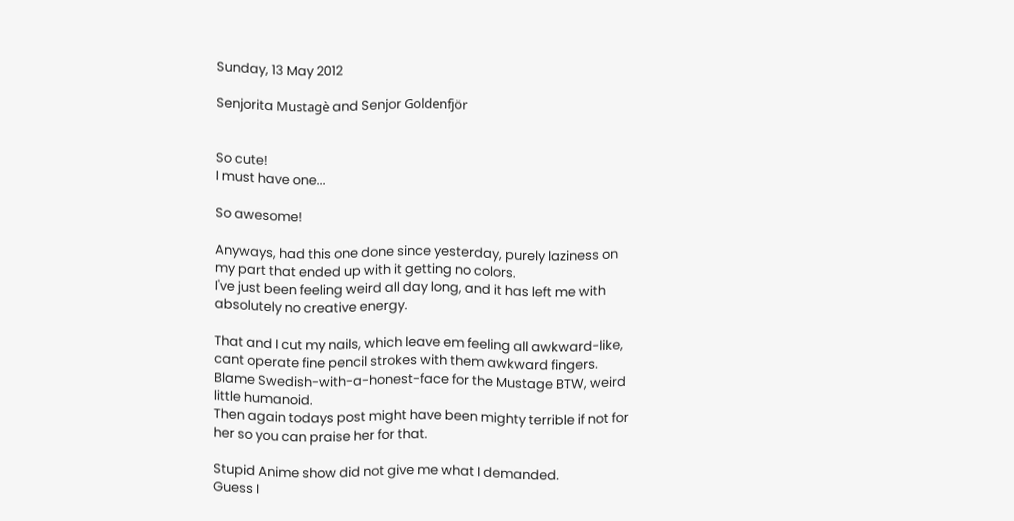Sunday, 13 May 2012

Senjorita Mustagè and Senjor Goldenfjör


So cute!
I must have one...

So awesome!

Anyways, had this one done since yesterday, purely laziness on my part that ended up with it getting no colors.
I've just been feeling weird all day long, and it has left me with absolutely no creative energy.

That and I cut my nails, which leave em feeling all awkward-like, cant operate fine pencil strokes with them awkward fingers.
Blame Swedish-with-a-honest-face for the Mustage BTW, weird little humanoid.
Then again todays post might have been mighty terrible if not for her so you can praise her for that.

Stupid Anime show did not give me what I demanded.
Guess I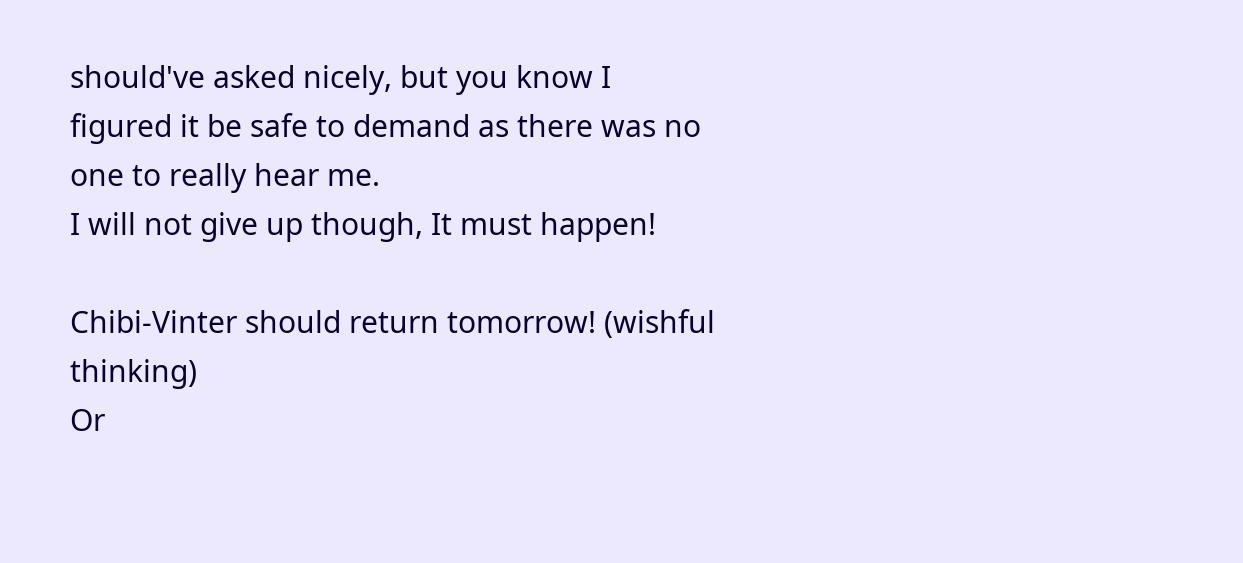should've asked nicely, but you know I figured it be safe to demand as there was no one to really hear me.
I will not give up though, It must happen!

Chibi-Vinter should return tomorrow! (wishful thinking)
Or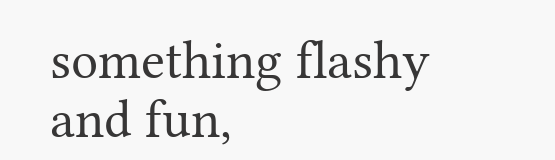something flashy and fun,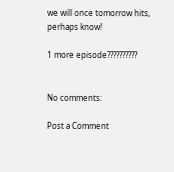we will once tomorrow hits, perhaps know!

1 more episode??????????


No comments:

Post a Comment